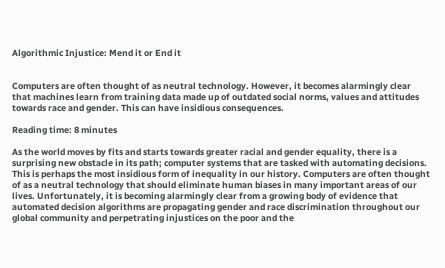Algorithmic Injustice: Mend it or End it


Computers are often thought of as neutral technology. However, it becomes alarmingly clear that machines learn from training data made up of outdated social norms, values and attitudes towards race and gender. This can have insidious consequences.

Reading time: 8 minutes

As the world moves by fits and starts towards greater racial and gender equality, there is a surprising new obstacle in its path; computer systems that are tasked with automating decisions. This is perhaps the most insidious form of inequality in our history. Computers are often thought of as a neutral technology that should eliminate human biases in many important areas of our lives. Unfortunately, it is becoming alarmingly clear from a growing body of evidence that automated decision algorithms are propagating gender and race discrimination throughout our global community and perpetrating injustices on the poor and the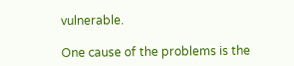vulnerable.

One cause of the problems is the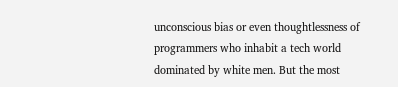unconscious bias or even thoughtlessness of programmers who inhabit a tech world dominated by white men. But the most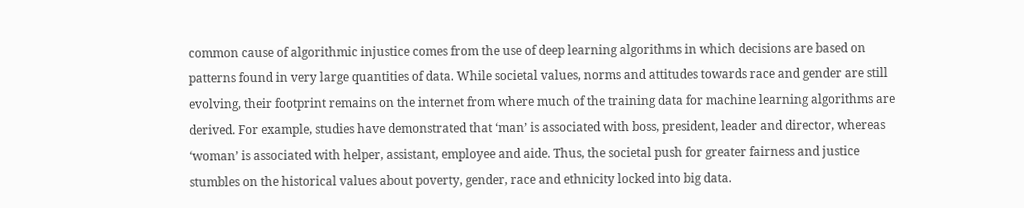common cause of algorithmic injustice comes from the use of deep learning algorithms in which decisions are based on patterns found in very large quantities of data. While societal values, norms and attitudes towards race and gender are still evolving, their footprint remains on the internet from where much of the training data for machine learning algorithms are derived. For example, studies have demonstrated that ‘man’ is associated with boss, president, leader and director, whereas ‘woman’ is associated with helper, assistant, employee and aide. Thus, the societal push for greater fairness and justice stumbles on the historical values about poverty, gender, race and ethnicity locked into big data.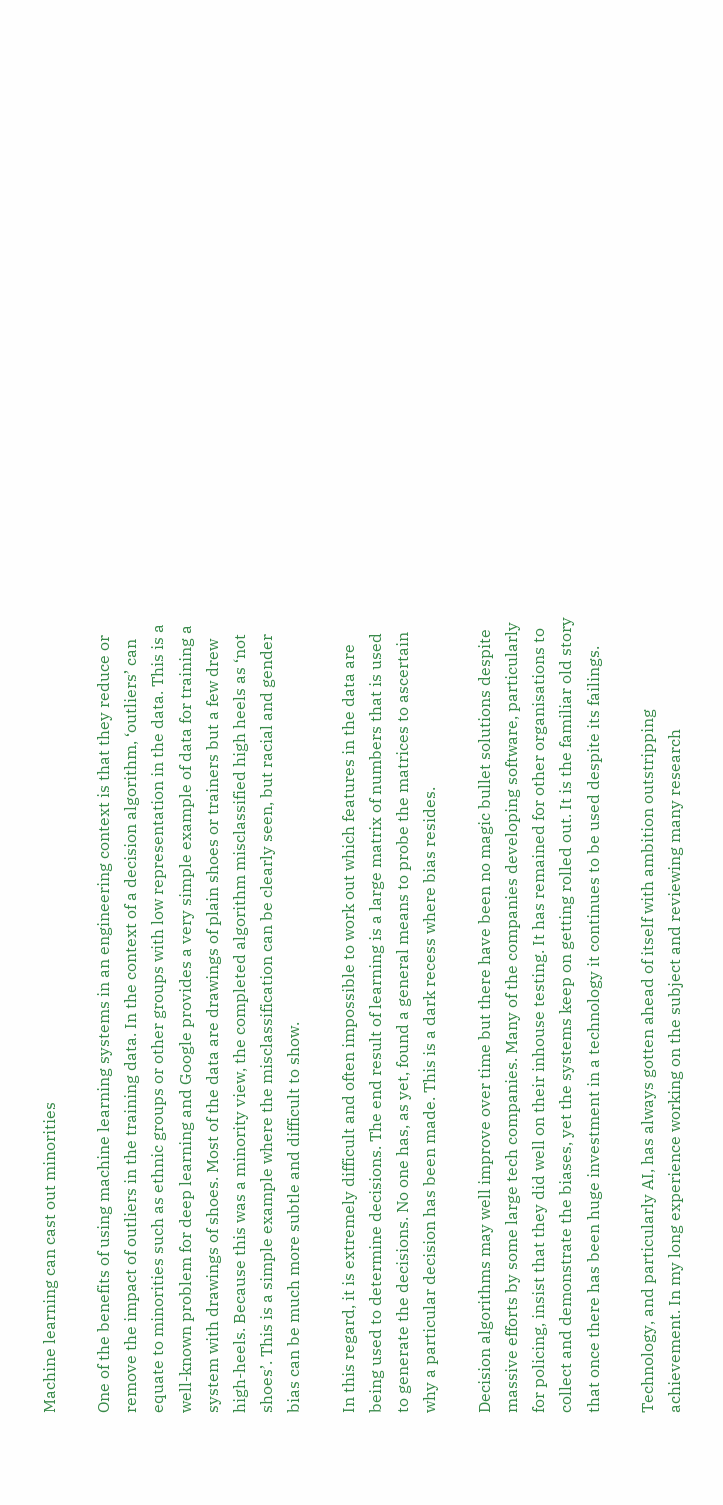Machine learning can cast out minorities

One of the benefits of using machine learning systems in an engineering context is that they reduce or remove the impact of outliers in the training data. In the context of a decision algorithm, ‘outliers’ can equate to minorities such as ethnic groups or other groups with low representation in the data. This is a well-known problem for deep learning and Google provides a very simple example of data for training a system with drawings of shoes. Most of the data are drawings of plain shoes or trainers but a few drew high-heels. Because this was a minority view, the completed algorithm misclassified high heels as ‘not shoes’. This is a simple example where the misclassification can be clearly seen, but racial and gender bias can be much more subtle and difficult to show.

In this regard, it is extremely difficult and often impossible to work out which features in the data are being used to determine decisions. The end result of learning is a large matrix of numbers that is used to generate the decisions. No one has, as yet, found a general means to probe the matrices to ascertain why a particular decision has been made. This is a dark recess where bias resides.

Decision algorithms may well improve over time but there have been no magic bullet solutions despite massive efforts by some large tech companies. Many of the companies developing software, particularly for policing, insist that they did well on their inhouse testing. It has remained for other organisations to collect and demonstrate the biases, yet the systems keep on getting rolled out. It is the familiar old story that once there has been huge investment in a technology it continues to be used despite its failings.

Technology, and particularly AI, has always gotten ahead of itself with ambition outstripping achievement. In my long experience working on the subject and reviewing many research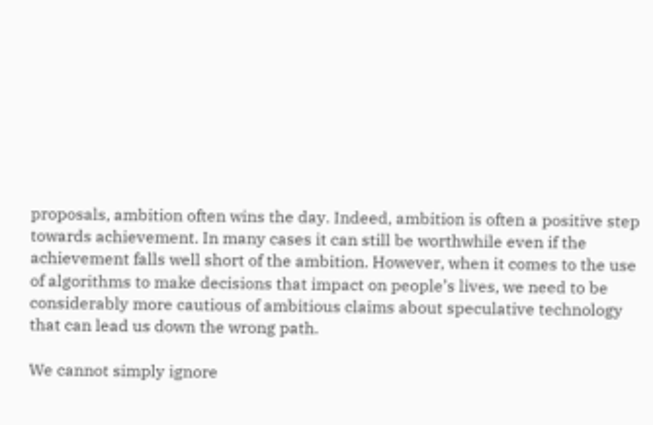proposals, ambition often wins the day. Indeed, ambition is often a positive step towards achievement. In many cases it can still be worthwhile even if the achievement falls well short of the ambition. However, when it comes to the use of algorithms to make decisions that impact on people’s lives, we need to be considerably more cautious of ambitious claims about speculative technology that can lead us down the wrong path.

We cannot simply ignore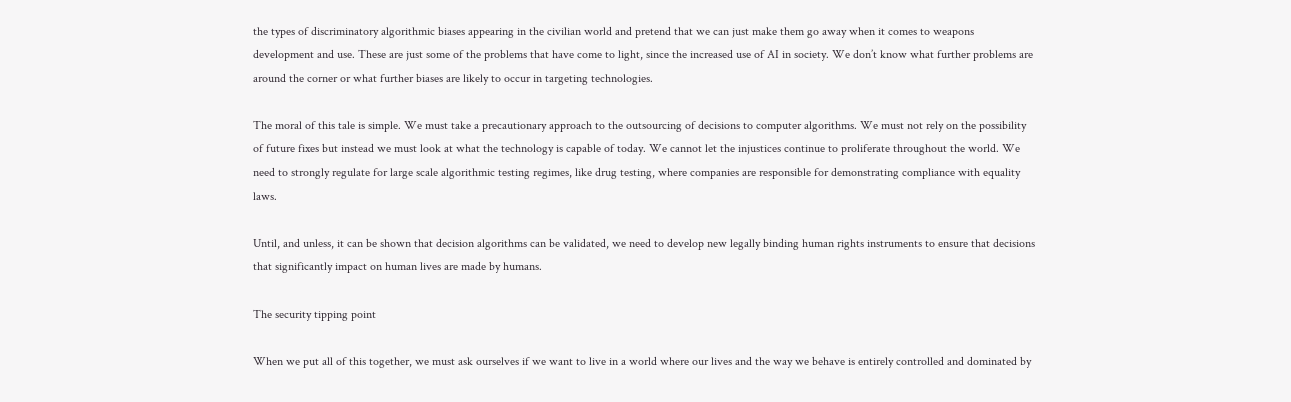the types of discriminatory algorithmic biases appearing in the civilian world and pretend that we can just make them go away when it comes to weapons development and use. These are just some of the problems that have come to light, since the increased use of AI in society. We don’t know what further problems are around the corner or what further biases are likely to occur in targeting technologies.

The moral of this tale is simple. We must take a precautionary approach to the outsourcing of decisions to computer algorithms. We must not rely on the possibility of future fixes but instead we must look at what the technology is capable of today. We cannot let the injustices continue to proliferate throughout the world. We need to strongly regulate for large scale algorithmic testing regimes, like drug testing, where companies are responsible for demonstrating compliance with equality laws.

Until, and unless, it can be shown that decision algorithms can be validated, we need to develop new legally binding human rights instruments to ensure that decisions that significantly impact on human lives are made by humans.

The security tipping point

When we put all of this together, we must ask ourselves if we want to live in a world where our lives and the way we behave is entirely controlled and dominated by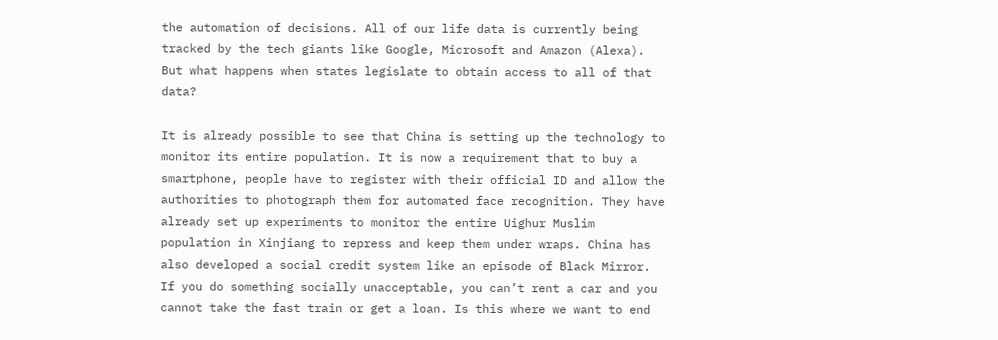the automation of decisions. All of our life data is currently being tracked by the tech giants like Google, Microsoft and Amazon (Alexa). But what happens when states legislate to obtain access to all of that data?

It is already possible to see that China is setting up the technology to monitor its entire population. It is now a requirement that to buy a smartphone, people have to register with their official ID and allow the authorities to photograph them for automated face recognition. They have already set up experiments to monitor the entire Uighur Muslim population in Xinjiang to repress and keep them under wraps. China has also developed a social credit system like an episode of Black Mirror. If you do something socially unacceptable, you can’t rent a car and you cannot take the fast train or get a loan. Is this where we want to end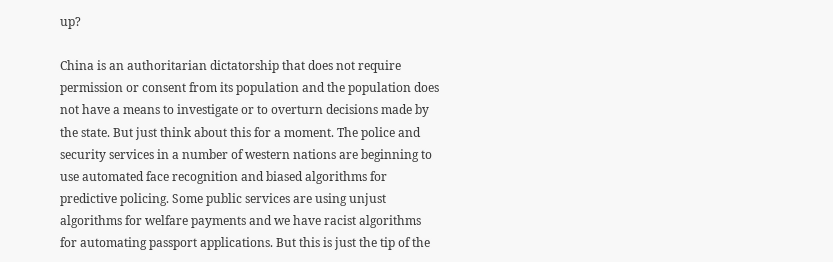up?

China is an authoritarian dictatorship that does not require permission or consent from its population and the population does not have a means to investigate or to overturn decisions made by the state. But just think about this for a moment. The police and security services in a number of western nations are beginning to use automated face recognition and biased algorithms for predictive policing. Some public services are using unjust algorithms for welfare payments and we have racist algorithms for automating passport applications. But this is just the tip of the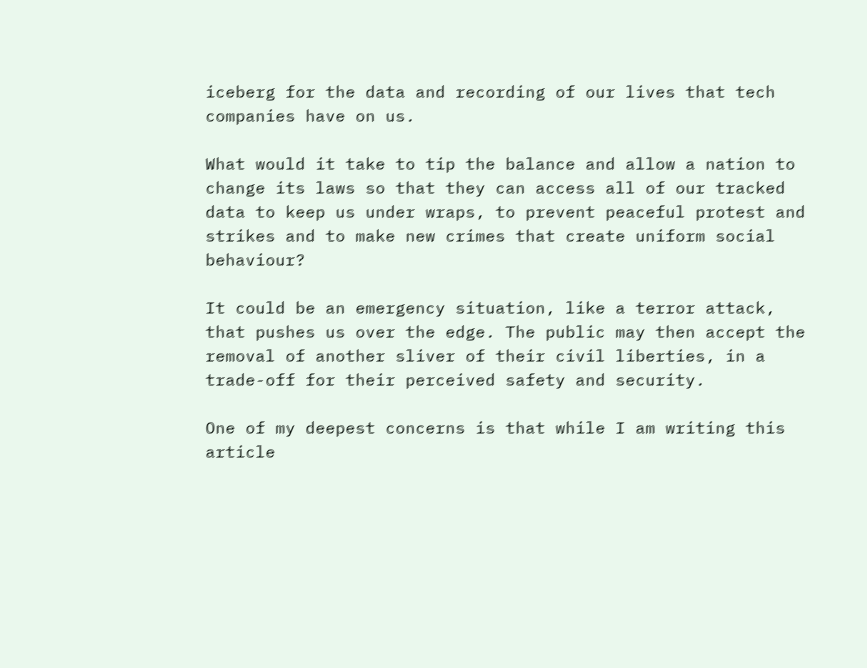iceberg for the data and recording of our lives that tech companies have on us.

What would it take to tip the balance and allow a nation to change its laws so that they can access all of our tracked data to keep us under wraps, to prevent peaceful protest and strikes and to make new crimes that create uniform social behaviour?

It could be an emergency situation, like a terror attack, that pushes us over the edge. The public may then accept the removal of another sliver of their civil liberties, in a trade-off for their perceived safety and security.

One of my deepest concerns is that while I am writing this article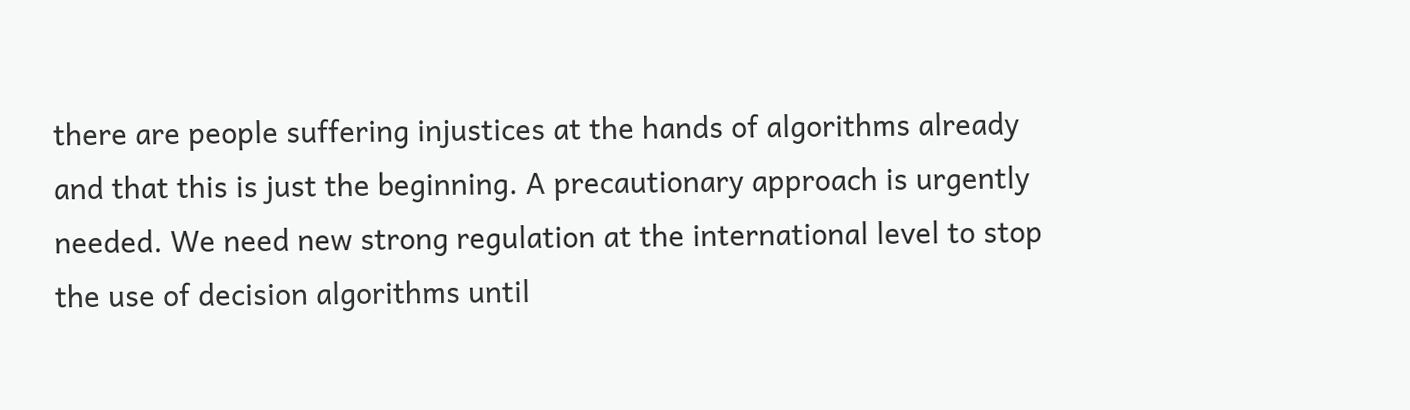there are people suffering injustices at the hands of algorithms already and that this is just the beginning. A precautionary approach is urgently needed. We need new strong regulation at the international level to stop the use of decision algorithms until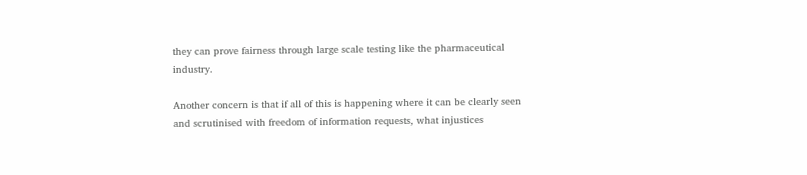they can prove fairness through large scale testing like the pharmaceutical industry.

Another concern is that if all of this is happening where it can be clearly seen and scrutinised with freedom of information requests, what injustices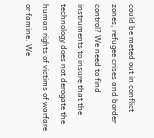could be meted out in conflict zones, refugee crises and border control? We need to find instruments to insure that the technology does not derogate the human rights of victims of warfare or famine. We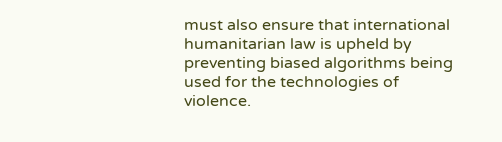must also ensure that international humanitarian law is upheld by preventing biased algorithms being used for the technologies of violence.